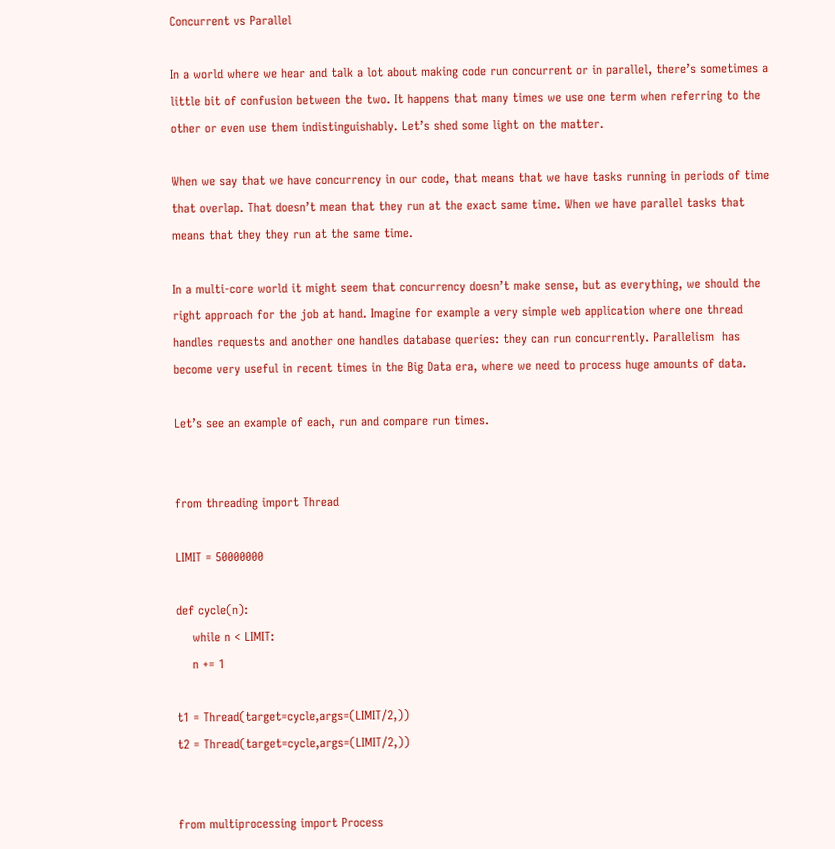Concurrent vs Parallel

In a world where we hear and talk a lot about making code run concurrent or in parallel, there’s sometimes a little bit of confusion between the two. It happens that many times we use one term when referring to the other or even use them indistinguishably. Let’s shed some light on the matter.

When we say that we have concurrency in our code, that means that we have tasks running in periods of time that overlap. That doesn’t mean that they run at the exact same time. When we have parallel tasks that means that they they run at the same time.

In a multi-core world it might seem that concurrency doesn’t make sense, but as everything, we should the right approach for the job at hand. Imagine for example a very simple web application where one thread handles requests and another one handles database queries: they can run concurrently. Parallelism  has become very useful in recent times in the Big Data era, where we need to process huge amounts of data.

Let’s see an example of each, run and compare run times.


from threading import Thread

LIMIT = 50000000

def cycle(n):
    while n < LIMIT:
    n += 1

t1 = Thread(target=cycle,args=(LIMIT/2,))
t2 = Thread(target=cycle,args=(LIMIT/2,))


from multiprocessing import Process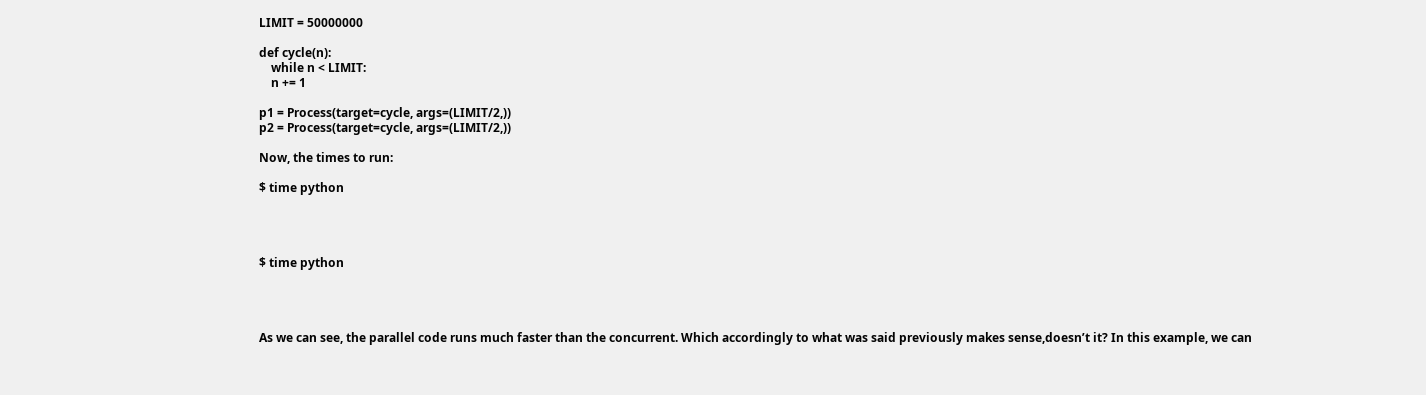LIMIT = 50000000

def cycle(n):
    while n < LIMIT:
    n += 1

p1 = Process(target=cycle, args=(LIMIT/2,))
p2 = Process(target=cycle, args=(LIMIT/2,))

Now, the times to run:

$ time python




$ time python




As we can see, the parallel code runs much faster than the concurrent. Which accordingly to what was said previously makes sense,doesn’t it? In this example, we can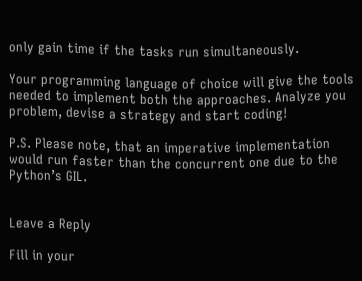only gain time if the tasks run simultaneously.

Your programming language of choice will give the tools needed to implement both the approaches. Analyze you problem, devise a strategy and start coding!

P.S. Please note, that an imperative implementation would run faster than the concurrent one due to the Python’s GIL.


Leave a Reply

Fill in your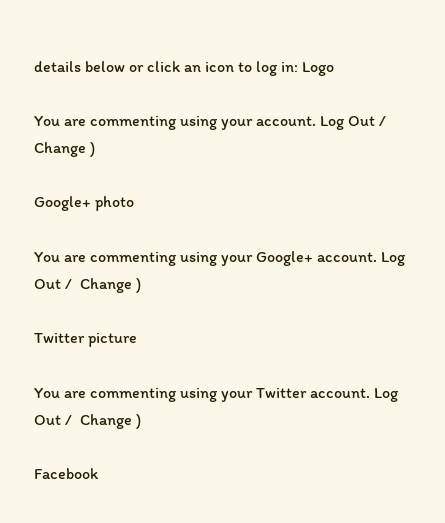details below or click an icon to log in: Logo

You are commenting using your account. Log Out /  Change )

Google+ photo

You are commenting using your Google+ account. Log Out /  Change )

Twitter picture

You are commenting using your Twitter account. Log Out /  Change )

Facebook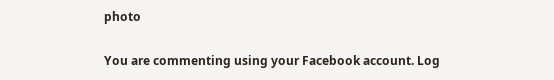photo

You are commenting using your Facebook account. Log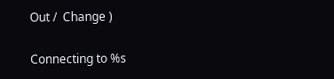Out /  Change )

Connecting to %s